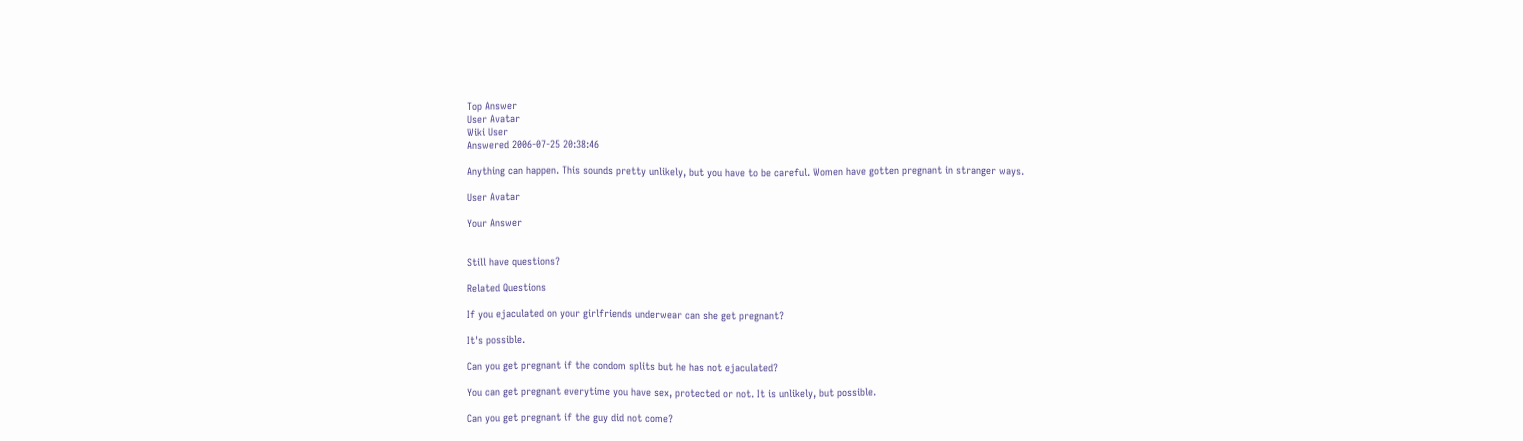Top Answer
User Avatar
Wiki User
Answered 2006-07-25 20:38:46

Anything can happen. This sounds pretty unlikely, but you have to be careful. Women have gotten pregnant in stranger ways.

User Avatar

Your Answer


Still have questions?

Related Questions

If you ejaculated on your girlfriends underwear can she get pregnant?

It's possible.

Can you get pregnant if the condom splits but he has not ejaculated?

You can get pregnant everytime you have sex, protected or not. It is unlikely, but possible.

Can you get pregnant if the guy did not come?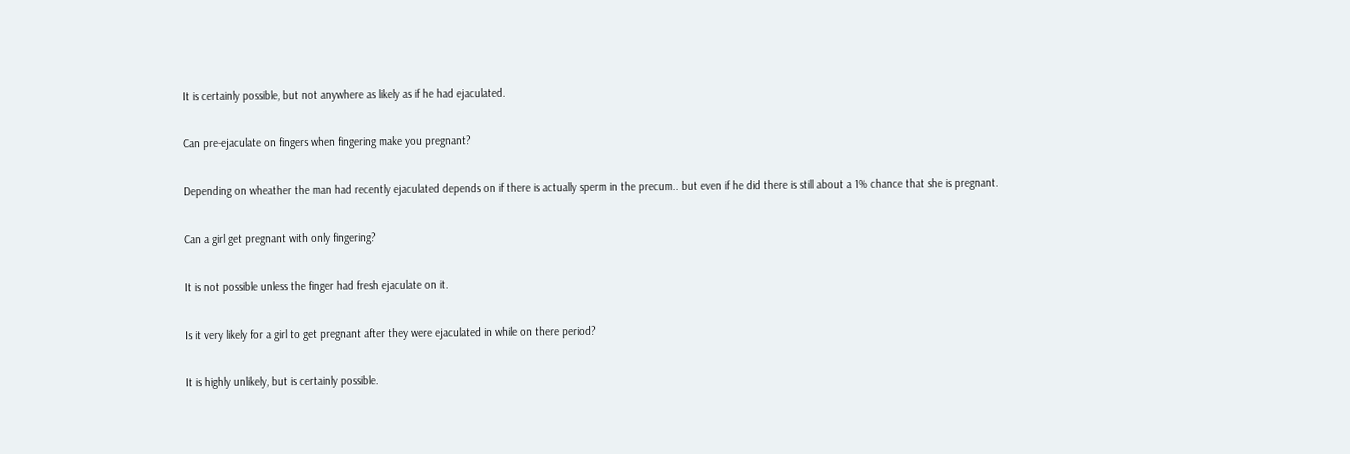It is certainly possible, but not anywhere as likely as if he had ejaculated.

Can pre-ejaculate on fingers when fingering make you pregnant?

Depending on wheather the man had recently ejaculated depends on if there is actually sperm in the precum.. but even if he did there is still about a 1% chance that she is pregnant.

Can a girl get pregnant with only fingering?

It is not possible unless the finger had fresh ejaculate on it.

Is it very likely for a girl to get pregnant after they were ejaculated in while on there period?

It is highly unlikely, but is certainly possible.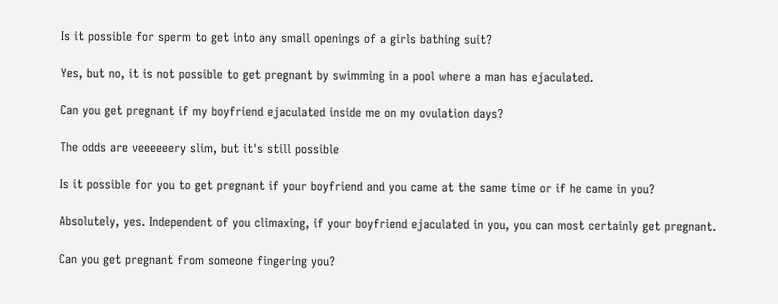Is it possible for sperm to get into any small openings of a girls bathing suit?

Yes, but no, it is not possible to get pregnant by swimming in a pool where a man has ejaculated.

Can you get pregnant if my boyfriend ejaculated inside me on my ovulation days?

The odds are veeeeeery slim, but it's still possible

Is it possible for you to get pregnant if your boyfriend and you came at the same time or if he came in you?

Absolutely, yes. Independent of you climaxing, if your boyfriend ejaculated in you, you can most certainly get pregnant.

Can you get pregnant from someone fingering you?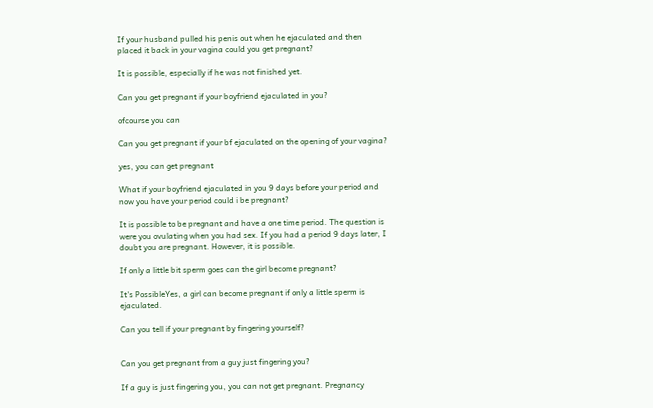If your husband pulled his penis out when he ejaculated and then placed it back in your vagina could you get pregnant?

It is possible, especially if he was not finished yet.

Can you get pregnant if your boyfriend ejaculated in you?

ofcourse you can

Can you get pregnant if your bf ejaculated on the opening of your vagina?

yes, you can get pregnant

What if your boyfriend ejaculated in you 9 days before your period and now you have your period could i be pregnant?

It is possible to be pregnant and have a one time period. The question is were you ovulating when you had sex. If you had a period 9 days later, I doubt you are pregnant. However, it is possible.

If only a little bit sperm goes can the girl become pregnant?

It's PossibleYes, a girl can become pregnant if only a little sperm is ejaculated.

Can you tell if your pregnant by fingering yourself?


Can you get pregnant from a guy just fingering you?

If a guy is just fingering you, you can not get pregnant. Pregnancy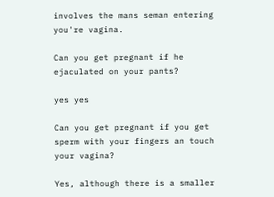involves the mans seman entering you're vagina.

Can you get pregnant if he ejaculated on your pants?

yes yes

Can you get pregnant if you get sperm with your fingers an touch your vagina?

Yes, although there is a smaller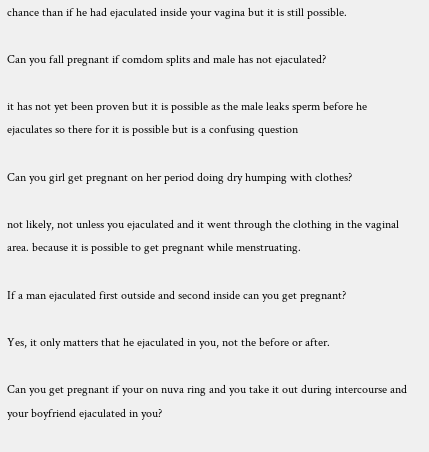chance than if he had ejaculated inside your vagina but it is still possible.

Can you fall pregnant if comdom splits and male has not ejaculated?

it has not yet been proven but it is possible as the male leaks sperm before he ejaculates so there for it is possible but is a confusing question

Can you girl get pregnant on her period doing dry humping with clothes?

not likely, not unless you ejaculated and it went through the clothing in the vaginal area. because it is possible to get pregnant while menstruating.

If a man ejaculated first outside and second inside can you get pregnant?

Yes, it only matters that he ejaculated in you, not the before or after.

Can you get pregnant if your on nuva ring and you take it out during intercourse and your boyfriend ejaculated in you?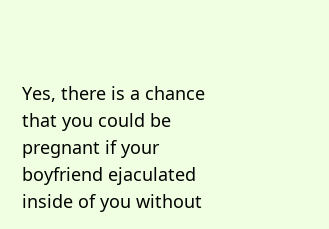Yes, there is a chance that you could be pregnant if your boyfriend ejaculated inside of you without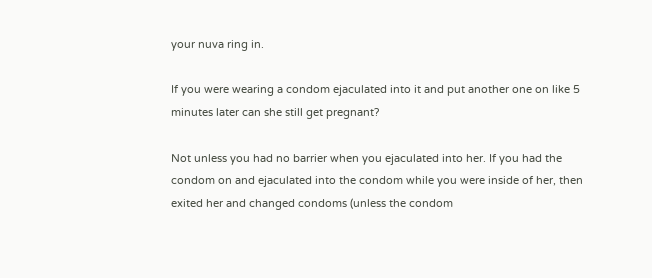your nuva ring in.

If you were wearing a condom ejaculated into it and put another one on like 5 minutes later can she still get pregnant?

Not unless you had no barrier when you ejaculated into her. If you had the condom on and ejaculated into the condom while you were inside of her, then exited her and changed condoms (unless the condom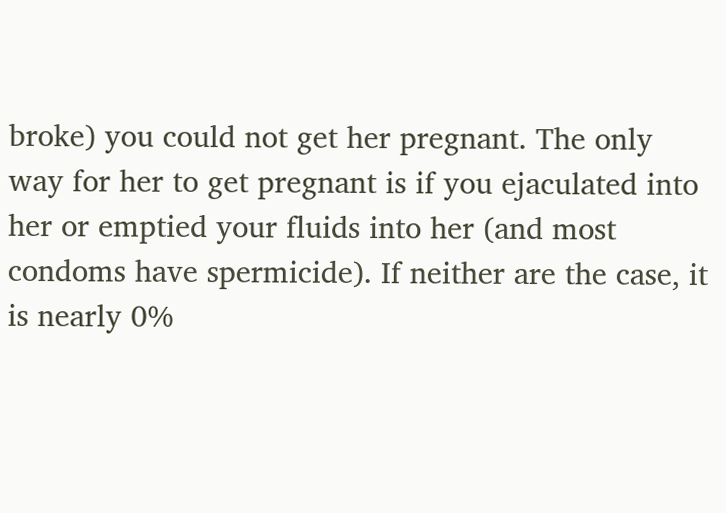broke) you could not get her pregnant. The only way for her to get pregnant is if you ejaculated into her or emptied your fluids into her (and most condoms have spermicide). If neither are the case, it is nearly 0%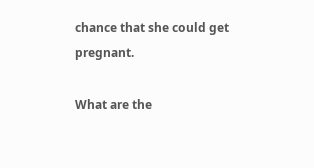chance that she could get pregnant.

What are the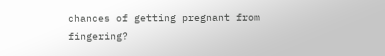chances of getting pregnant from fingering?